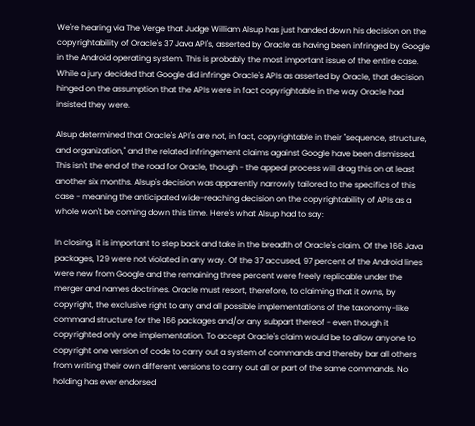We're hearing via The Verge that Judge William Alsup has just handed down his decision on the copyrightability of Oracle's 37 Java API's, asserted by Oracle as having been infringed by Google in the Android operating system. This is probably the most important issue of the entire case. While a jury decided that Google did infringe Oracle's APIs as asserted by Oracle, that decision hinged on the assumption that the APIs were in fact copyrightable in the way Oracle had insisted they were.

Alsup determined that Oracle's API's are not, in fact, copyrightable in their "sequence, structure, and organization," and the related infringement claims against Google have been dismissed. This isn't the end of the road for Oracle, though - the appeal process will drag this on at least another six months. Alsup's decision was apparently narrowly tailored to the specifics of this case - meaning the anticipated wide-reaching decision on the copyrightability of APIs as a whole won't be coming down this time. Here's what Alsup had to say:

In closing, it is important to step back and take in the breadth of Oracle's claim. Of the 166 Java packages, 129 were not violated in any way. Of the 37 accused, 97 percent of the Android lines were new from Google and the remaining three percent were freely replicable under the merger and names doctrines. Oracle must resort, therefore, to claiming that it owns, by copyright, the exclusive right to any and all possible implementations of the taxonomy-like command structure for the 166 packages and/or any subpart thereof - even though it copyrighted only one implementation. To accept Oracle's claim would be to allow anyone to copyright one version of code to carry out a system of commands and thereby bar all others from writing their own different versions to carry out all or part of the same commands. No holding has ever endorsed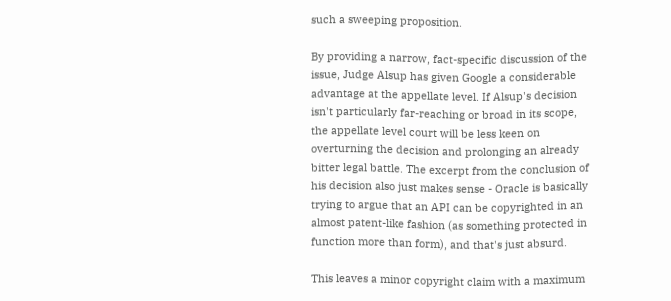such a sweeping proposition.

By providing a narrow, fact-specific discussion of the issue, Judge Alsup has given Google a considerable advantage at the appellate level. If Alsup's decision isn't particularly far-reaching or broad in its scope, the appellate level court will be less keen on overturning the decision and prolonging an already bitter legal battle. The excerpt from the conclusion of his decision also just makes sense - Oracle is basically trying to argue that an API can be copyrighted in an almost patent-like fashion (as something protected in function more than form), and that's just absurd.

This leaves a minor copyright claim with a maximum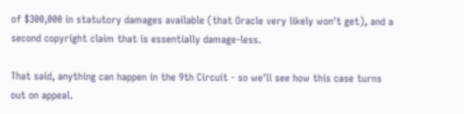of $300,000 in statutory damages available (that Oracle very likely won't get), and a second copyright claim that is essentially damage-less.

That said, anything can happen in the 9th Circuit - so we'll see how this case turns out on appeal.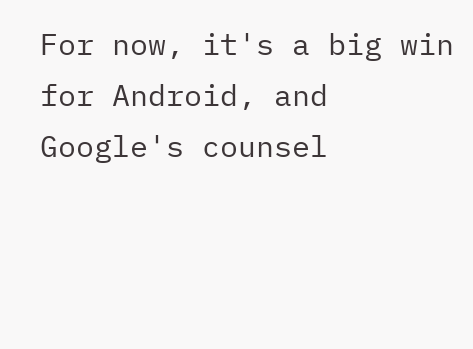For now, it's a big win for Android, and Google's counsel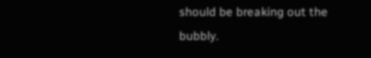should be breaking out the bubbly.